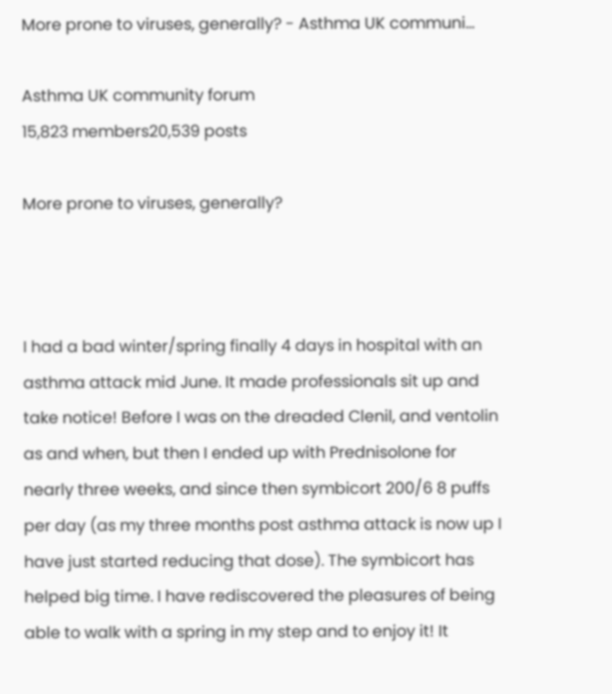More prone to viruses, generally? - Asthma UK communi...

Asthma UK community forum
15,823 members20,539 posts

More prone to viruses, generally?



I had a bad winter/spring finally 4 days in hospital with an asthma attack mid June. It made professionals sit up and take notice! Before I was on the dreaded Clenil, and ventolin as and when, but then I ended up with Prednisolone for nearly three weeks, and since then symbicort 200/6 8 puffs per day (as my three months post asthma attack is now up I have just started reducing that dose). The symbicort has helped big time. I have rediscovered the pleasures of being able to walk with a spring in my step and to enjoy it! It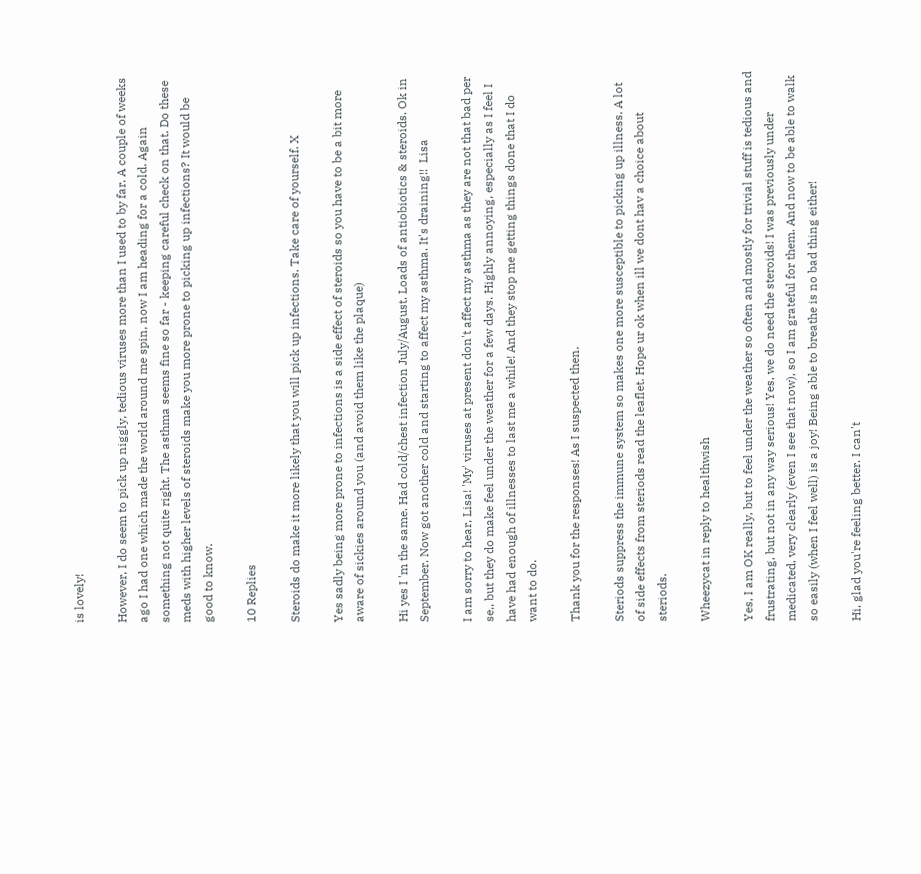is lovely!

However, I do seem to pick up niggly, tedious viruses more than I used to by far. A couple of weeks ago I had one which made the world around me spin, now I am heading for a cold. Again something not quite right. The asthma seems fine so far - keeping careful check on that. Do these meds with higher levels of steroids make you more prone to picking up infections? It would be good to know.

10 Replies

Steroids do make it more likely that you will pick up infections. Take care of yourself. X

Yes sadly being more prone to infections is a side effect of steroids so you have to be a bit more aware of sickies around you (and avoid them like the plaque)

Hi yes I 'm the same. Had cold/chest infection July/August. Loads of antiobiotics & steroids. Ok in September. Now got another cold and starting to affect my asthma. It's draining!!  Lisa

I am sorry to hear, Lisa! 'My' viruses at present don't affect my asthma as they are not that bad per se,, but they do make feel under the weather for a few days. Highly annoying, especially as I feel I have had enough of illnesses to last me a while! And they stop me getting things done that I do want to do.

Thank you for the responses! As I suspected then.

Steriods suppress the immune system so makes one more susceptible to picking up illness. A lot of side effects from steriods read the leaflet. Hope ur ok when ill we dont hav a choice about steriods.

Wheezycat in reply to healthwish

Yes, I am OK really, but to feel under the weather so often and mostly for trivial stuff is tedious and frustrating, but not in any way serious! Yes, we do need the steroids! I was previously under medicated, very clearly (even I see that now), so I am grateful for them. And now to be able to walk so easily (when I feel well) is a joy! Being able to breathe is no bad thing either!

Hi, glad you're feeling better. I can't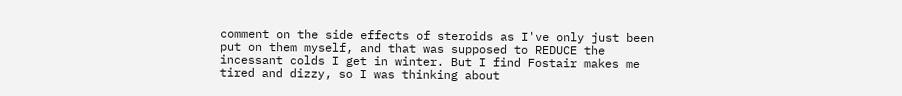comment on the side effects of steroids as I've only just been put on them myself, and that was supposed to REDUCE the incessant colds I get in winter. But I find Fostair makes me tired and dizzy, so I was thinking about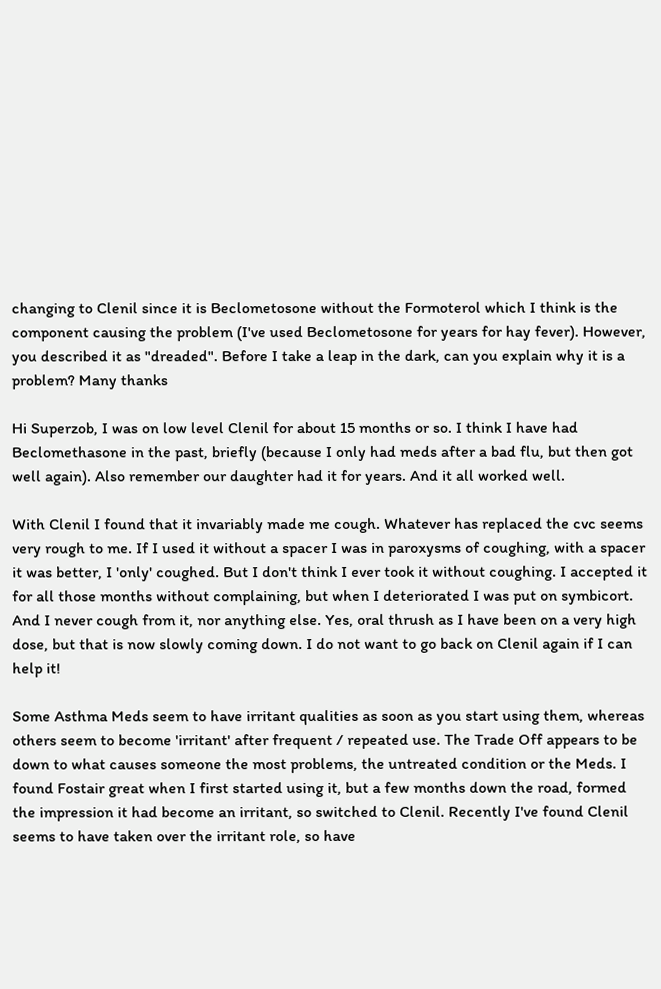changing to Clenil since it is Beclometosone without the Formoterol which I think is the component causing the problem (I've used Beclometosone for years for hay fever). However, you described it as "dreaded". Before I take a leap in the dark, can you explain why it is a problem? Many thanks

Hi Superzob, I was on low level Clenil for about 15 months or so. I think I have had Beclomethasone in the past, briefly (because I only had meds after a bad flu, but then got well again). Also remember our daughter had it for years. And it all worked well.

With Clenil I found that it invariably made me cough. Whatever has replaced the cvc seems very rough to me. If I used it without a spacer I was in paroxysms of coughing, with a spacer it was better, I 'only' coughed. But I don't think I ever took it without coughing. I accepted it for all those months without complaining, but when I deteriorated I was put on symbicort. And I never cough from it, nor anything else. Yes, oral thrush as I have been on a very high dose, but that is now slowly coming down. I do not want to go back on Clenil again if I can help it!

Some Asthma Meds seem to have irritant qualities as soon as you start using them, whereas others seem to become 'irritant' after frequent / repeated use. The Trade Off appears to be down to what causes someone the most problems, the untreated condition or the Meds. I found Fostair great when I first started using it, but a few months down the road, formed the impression it had become an irritant, so switched to Clenil. Recently I've found Clenil seems to have taken over the irritant role, so have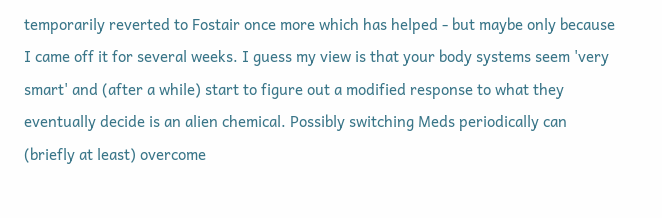temporarily reverted to Fostair once more which has helped - but maybe only because I came off it for several weeks. I guess my view is that your body systems seem 'very smart' and (after a while) start to figure out a modified response to what they eventually decide is an alien chemical. Possibly switching Meds periodically can (briefly at least) overcome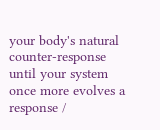your body's natural counter-response until your system once more evolves a response /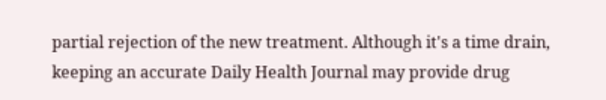partial rejection of the new treatment. Although it's a time drain, keeping an accurate Daily Health Journal may provide drug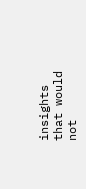insights that would not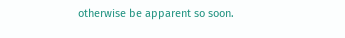otherwise be apparent so soon.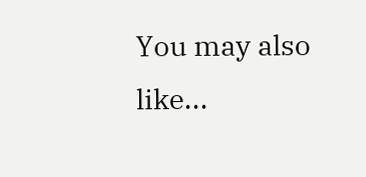You may also like...